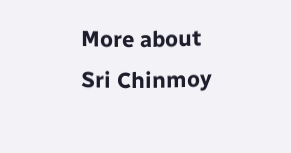More about Sri Chinmoy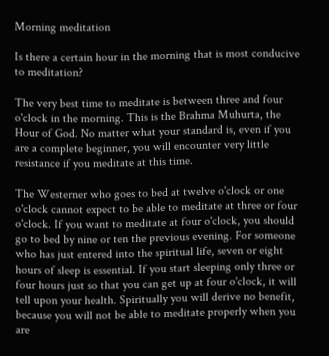Morning meditation

Is there a certain hour in the morning that is most conducive to meditation?

The very best time to meditate is between three and four o'clock in the morning. This is the Brahma Muhurta, the Hour of God. No matter what your standard is, even if you are a complete beginner, you will encounter very little resistance if you meditate at this time.

The Westerner who goes to bed at twelve o'clock or one o'clock cannot expect to be able to meditate at three or four o'clock. If you want to meditate at four o'clock, you should go to bed by nine or ten the previous evening. For someone who has just entered into the spiritual life, seven or eight hours of sleep is essential. If you start sleeping only three or four hours just so that you can get up at four o'clock, it will tell upon your health. Spiritually you will derive no benefit, because you will not be able to meditate properly when you are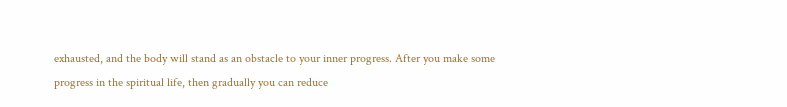exhausted, and the body will stand as an obstacle to your inner progress. After you make some progress in the spiritual life, then gradually you can reduce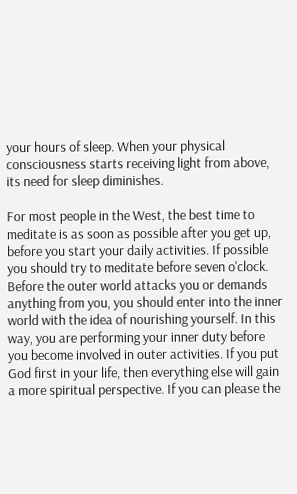your hours of sleep. When your physical consciousness starts receiving light from above, its need for sleep diminishes.

For most people in the West, the best time to meditate is as soon as possible after you get up, before you start your daily activities. If possible you should try to meditate before seven o'clock. Before the outer world attacks you or demands anything from you, you should enter into the inner world with the idea of nourishing yourself. In this way, you are performing your inner duty before you become involved in outer activities. If you put God first in your life, then everything else will gain a more spiritual perspective. If you can please the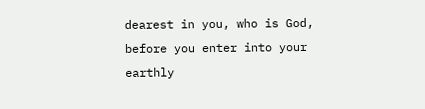dearest in you, who is God, before you enter into your earthly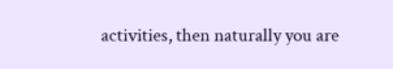activities, then naturally you are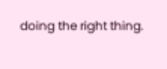doing the right thing.